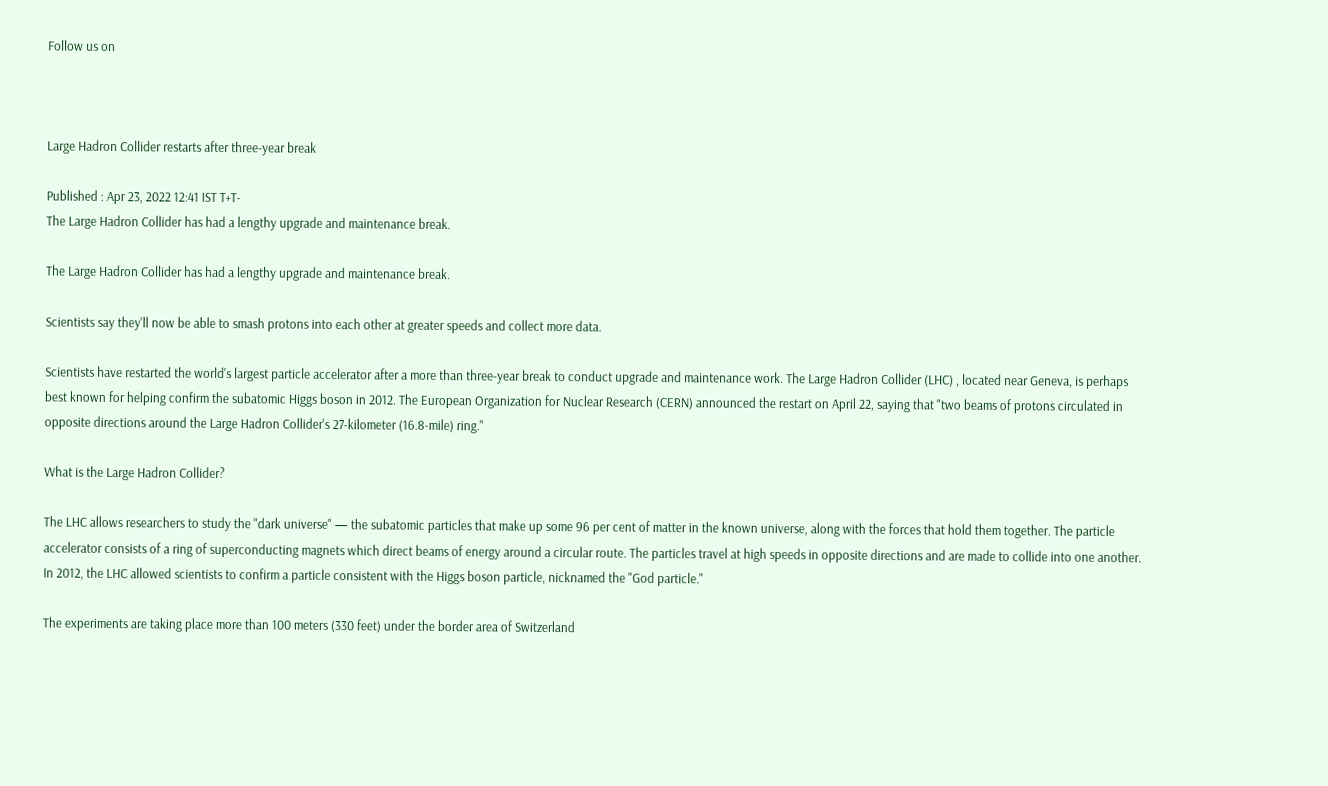Follow us on



Large Hadron Collider restarts after three-year break

Published : Apr 23, 2022 12:41 IST T+T-
The Large Hadron Collider has had a lengthy upgrade and maintenance break.

The Large Hadron Collider has had a lengthy upgrade and maintenance break.

Scientists say they'll now be able to smash protons into each other at greater speeds and collect more data.

Scientists have restarted the world's largest particle accelerator after a more than three-year break to conduct upgrade and maintenance work. The Large Hadron Collider (LHC) , located near Geneva, is perhaps best known for helping confirm the subatomic Higgs boson in 2012. The European Organization for Nuclear Research (CERN) announced the restart on April 22, saying that "two beams of protons circulated in opposite directions around the Large Hadron Collider's 27-kilometer (16.8-mile) ring."

What is the Large Hadron Collider?

The LHC allows researchers to study the "dark universe" — the subatomic particles that make up some 96 per cent of matter in the known universe, along with the forces that hold them together. The particle accelerator consists of a ring of superconducting magnets which direct beams of energy around a circular route. The particles travel at high speeds in opposite directions and are made to collide into one another. In 2012, the LHC allowed scientists to confirm a particle consistent with the Higgs boson particle, nicknamed the "God particle."

The experiments are taking place more than 100 meters (330 feet) under the border area of Switzerland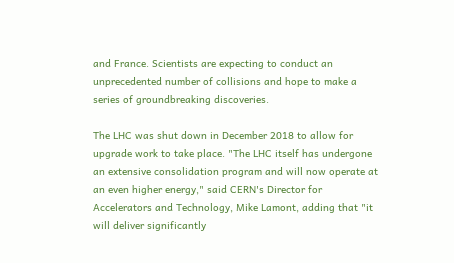and France. Scientists are expecting to conduct an unprecedented number of collisions and hope to make a series of groundbreaking discoveries.

The LHC was shut down in December 2018 to allow for upgrade work to take place. "The LHC itself has undergone an extensive consolidation program and will now operate at an even higher energy," said CERN's Director for Accelerators and Technology, Mike Lamont, adding that "it will deliver significantly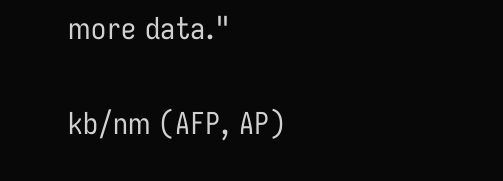more data."

kb/nm (AFP, AP)